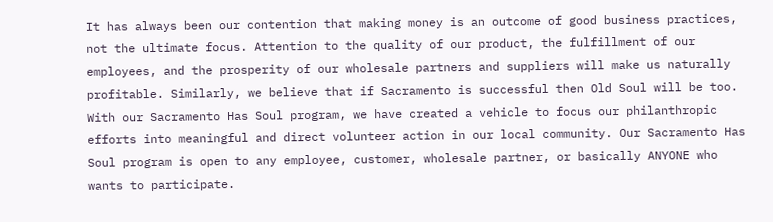It has always been our contention that making money is an outcome of good business practices, not the ultimate focus. Attention to the quality of our product, the fulfillment of our employees, and the prosperity of our wholesale partners and suppliers will make us naturally profitable. Similarly, we believe that if Sacramento is successful then Old Soul will be too. With our Sacramento Has Soul program, we have created a vehicle to focus our philanthropic efforts into meaningful and direct volunteer action in our local community. Our Sacramento Has Soul program is open to any employee, customer, wholesale partner, or basically ANYONE who wants to participate.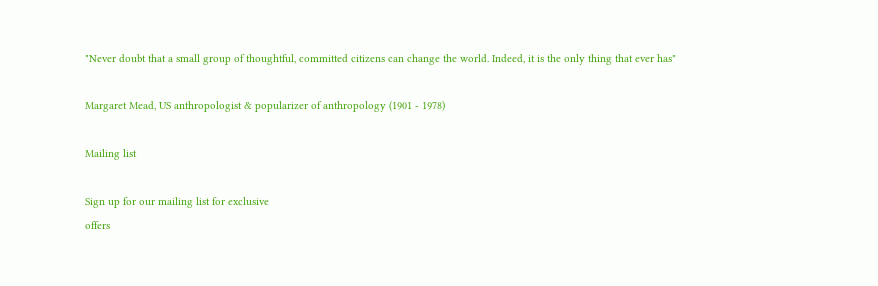"Never doubt that a small group of thoughtful, committed citizens can change the world. Indeed, it is the only thing that ever has"

Margaret Mead, US anthropologist & popularizer of anthropology (1901 - 1978)

Mailing list

Sign up for our mailing list for exclusive
offers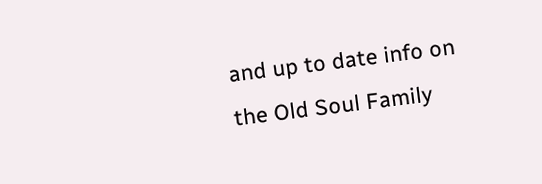and up to date info on the Old Soul Family